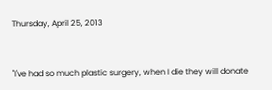Thursday, April 25, 2013


"I've had so much plastic surgery, when I die they will donate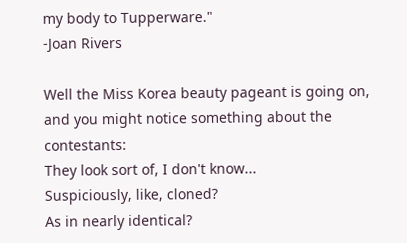my body to Tupperware."
-Joan Rivers

Well the Miss Korea beauty pageant is going on, and you might notice something about the contestants:
They look sort of, I don't know...
Suspiciously, like, cloned?
As in nearly identical?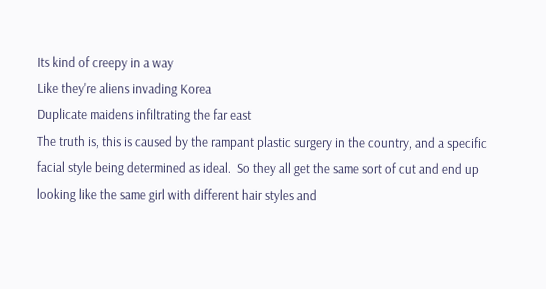Its kind of creepy in a way
Like they're aliens invading Korea
Duplicate maidens infiltrating the far east
The truth is, this is caused by the rampant plastic surgery in the country, and a specific facial style being determined as ideal.  So they all get the same sort of cut and end up looking like the same girl with different hair styles and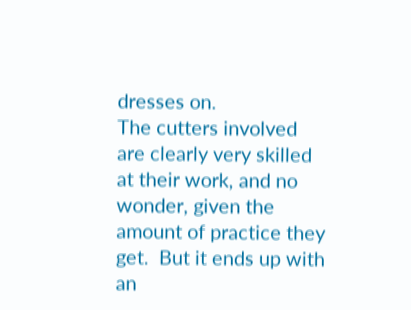dresses on.
The cutters involved are clearly very skilled at their work, and no wonder, given the amount of practice they get.  But it ends up with an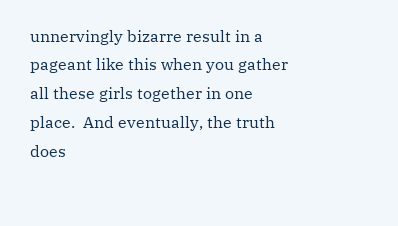unnervingly bizarre result in a pageant like this when you gather all these girls together in one place.  And eventually, the truth does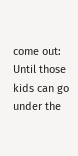come out:
Until those kids can go under the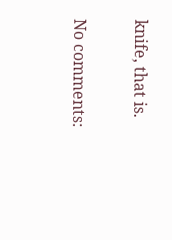knife, that is.

No comments: